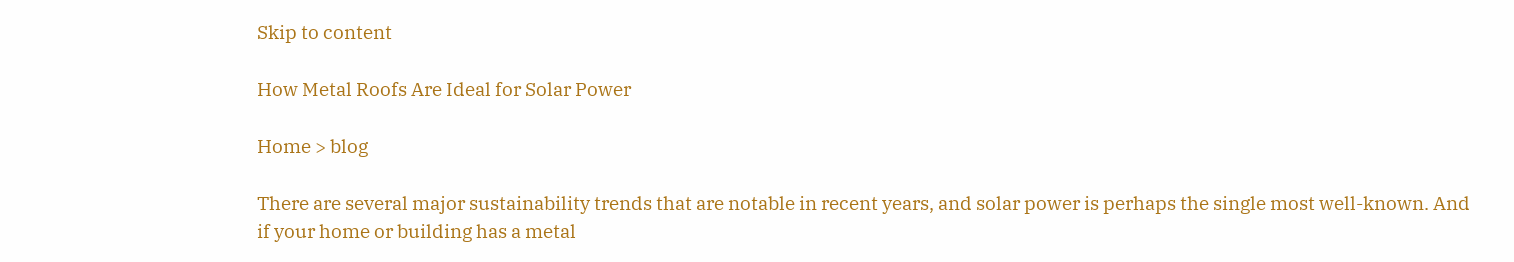Skip to content

How Metal Roofs Are Ideal for Solar Power

Home > blog

There are several major sustainability trends that are notable in recent years, and solar power is perhaps the single most well-known. And if your home or building has a metal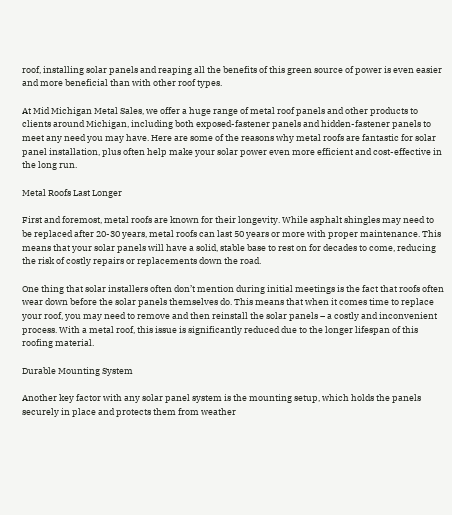roof, installing solar panels and reaping all the benefits of this green source of power is even easier and more beneficial than with other roof types.

At Mid Michigan Metal Sales, we offer a huge range of metal roof panels and other products to clients around Michigan, including both exposed-fastener panels and hidden-fastener panels to meet any need you may have. Here are some of the reasons why metal roofs are fantastic for solar panel installation, plus often help make your solar power even more efficient and cost-effective in the long run.

Metal Roofs Last Longer

First and foremost, metal roofs are known for their longevity. While asphalt shingles may need to be replaced after 20-30 years, metal roofs can last 50 years or more with proper maintenance. This means that your solar panels will have a solid, stable base to rest on for decades to come, reducing the risk of costly repairs or replacements down the road.

One thing that solar installers often don’t mention during initial meetings is the fact that roofs often wear down before the solar panels themselves do. This means that when it comes time to replace your roof, you may need to remove and then reinstall the solar panels – a costly and inconvenient process. With a metal roof, this issue is significantly reduced due to the longer lifespan of this roofing material.

Durable Mounting System

Another key factor with any solar panel system is the mounting setup, which holds the panels securely in place and protects them from weather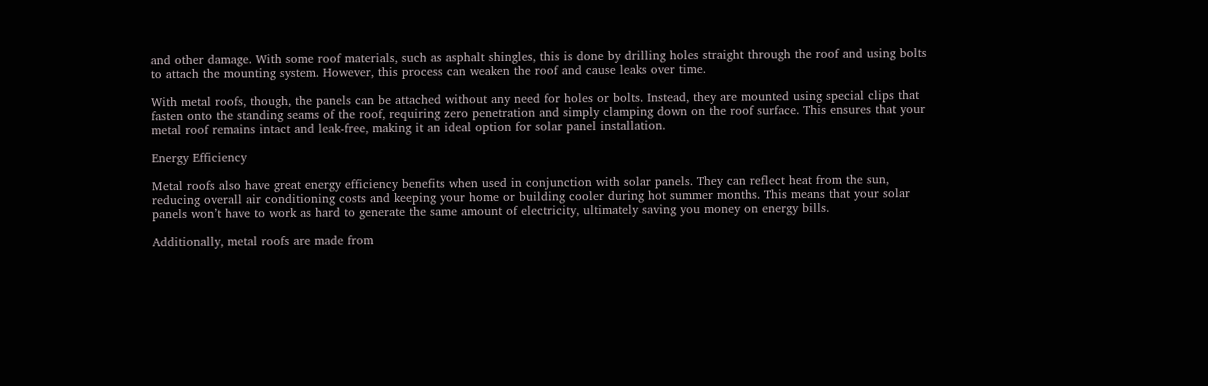and other damage. With some roof materials, such as asphalt shingles, this is done by drilling holes straight through the roof and using bolts to attach the mounting system. However, this process can weaken the roof and cause leaks over time.

With metal roofs, though, the panels can be attached without any need for holes or bolts. Instead, they are mounted using special clips that fasten onto the standing seams of the roof, requiring zero penetration and simply clamping down on the roof surface. This ensures that your metal roof remains intact and leak-free, making it an ideal option for solar panel installation.

Energy Efficiency

Metal roofs also have great energy efficiency benefits when used in conjunction with solar panels. They can reflect heat from the sun, reducing overall air conditioning costs and keeping your home or building cooler during hot summer months. This means that your solar panels won’t have to work as hard to generate the same amount of electricity, ultimately saving you money on energy bills.

Additionally, metal roofs are made from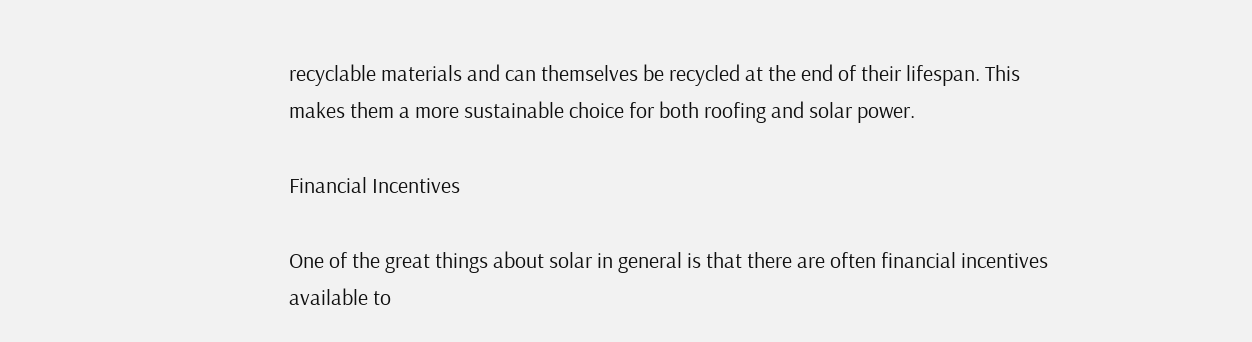recyclable materials and can themselves be recycled at the end of their lifespan. This makes them a more sustainable choice for both roofing and solar power.

Financial Incentives

One of the great things about solar in general is that there are often financial incentives available to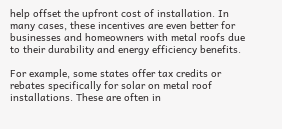help offset the upfront cost of installation. In many cases, these incentives are even better for businesses and homeowners with metal roofs due to their durability and energy efficiency benefits.

For example, some states offer tax credits or rebates specifically for solar on metal roof installations. These are often in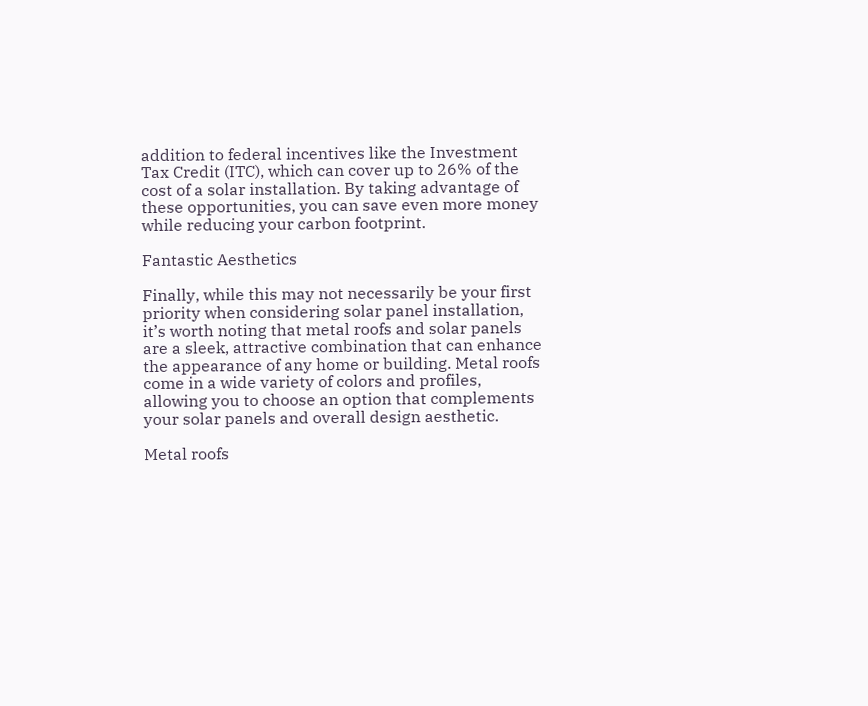addition to federal incentives like the Investment Tax Credit (ITC), which can cover up to 26% of the cost of a solar installation. By taking advantage of these opportunities, you can save even more money while reducing your carbon footprint.

Fantastic Aesthetics

Finally, while this may not necessarily be your first priority when considering solar panel installation, it’s worth noting that metal roofs and solar panels are a sleek, attractive combination that can enhance the appearance of any home or building. Metal roofs come in a wide variety of colors and profiles, allowing you to choose an option that complements your solar panels and overall design aesthetic.

Metal roofs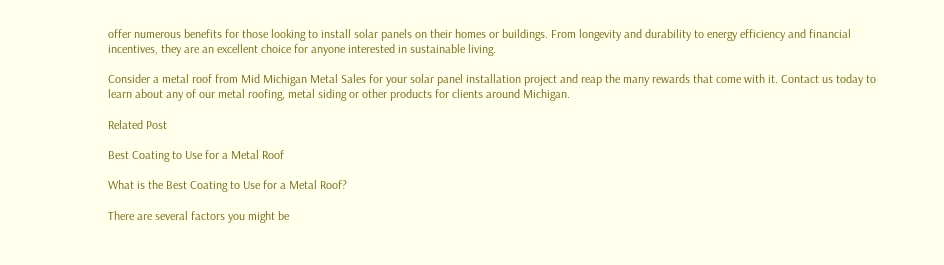offer numerous benefits for those looking to install solar panels on their homes or buildings. From longevity and durability to energy efficiency and financial incentives, they are an excellent choice for anyone interested in sustainable living.

Consider a metal roof from Mid Michigan Metal Sales for your solar panel installation project and reap the many rewards that come with it. Contact us today to learn about any of our metal roofing, metal siding or other products for clients around Michigan.

Related Post

Best Coating to Use for a Metal Roof

What is the Best Coating to Use for a Metal Roof?

There are several factors you might be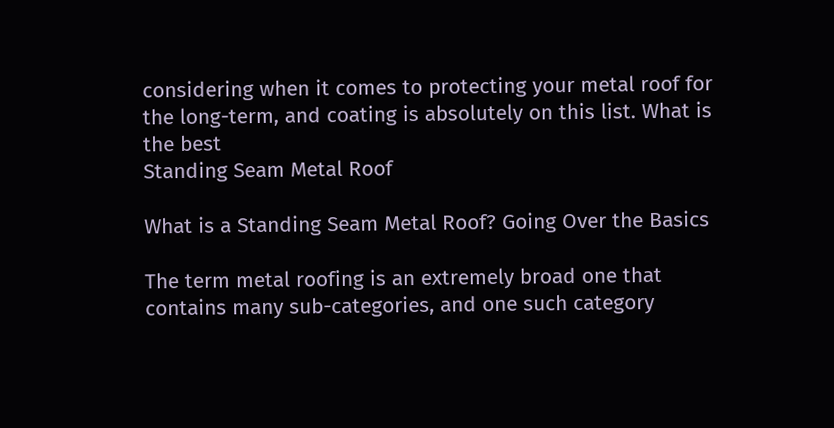considering when it comes to protecting your metal roof for the long-term, and coating is absolutely on this list. What is the best
Standing Seam Metal Roof

What is a Standing Seam Metal Roof? Going Over the Basics

The term metal roofing is an extremely broad one that contains many sub-categories, and one such category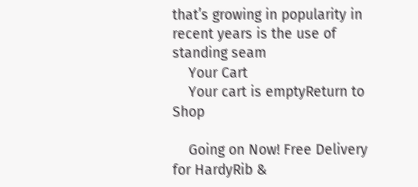that’s growing in popularity in recent years is the use of standing seam
    Your Cart
    Your cart is emptyReturn to Shop

    Going on Now! Free Delivery for HardyRib &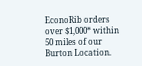EconoRib orders over $1,000* within 50 miles of our Burton Location.